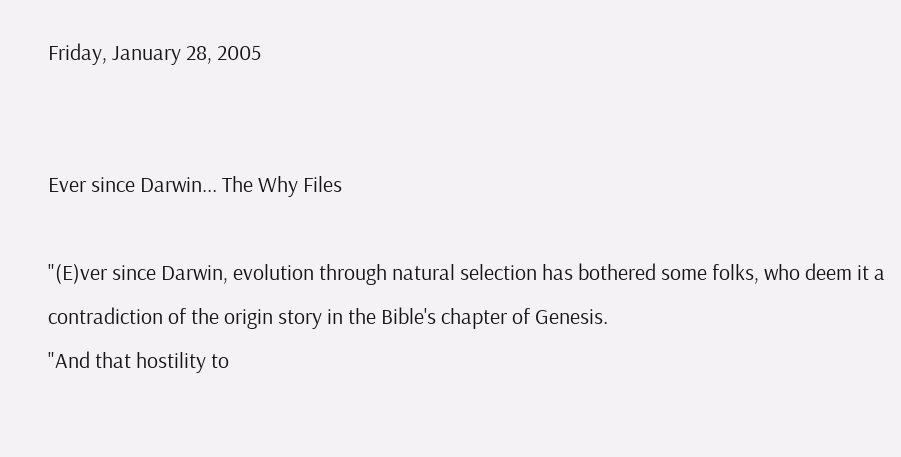Friday, January 28, 2005


Ever since Darwin... The Why Files

"(E)ver since Darwin, evolution through natural selection has bothered some folks, who deem it a contradiction of the origin story in the Bible's chapter of Genesis.
"And that hostility to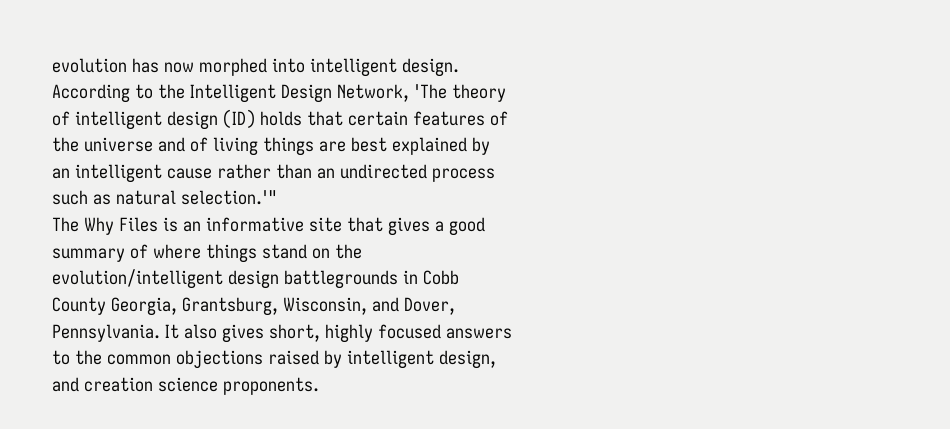evolution has now morphed into intelligent design. According to the Intelligent Design Network, 'The theory of intelligent design (ID) holds that certain features of the universe and of living things are best explained by an intelligent cause rather than an undirected process such as natural selection.'"
The Why Files is an informative site that gives a good summary of where things stand on the evolution/intelligent design battlegrounds in Cobb County Georgia, Grantsburg, Wisconsin, and Dover, Pennsylvania. It also gives short, highly focused answers to the common objections raised by intelligent design, and creation science proponents.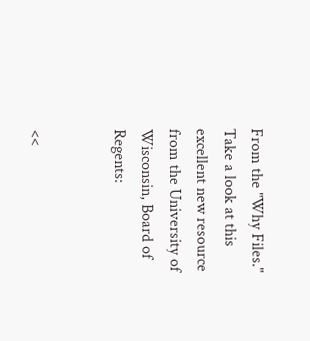From the "Why Files." Take a look at this excellent new resource from the University of Wisconsin, Board of Regents:


<<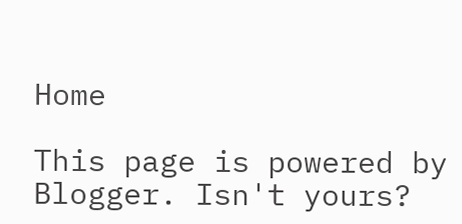Home

This page is powered by Blogger. Isn't yours?